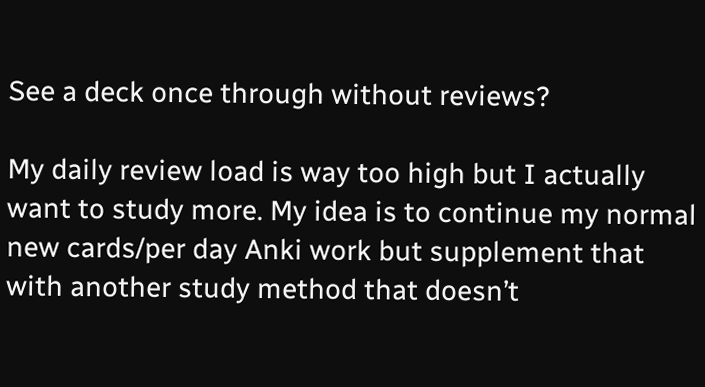See a deck once through without reviews?

My daily review load is way too high but I actually want to study more. My idea is to continue my normal new cards/per day Anki work but supplement that with another study method that doesn’t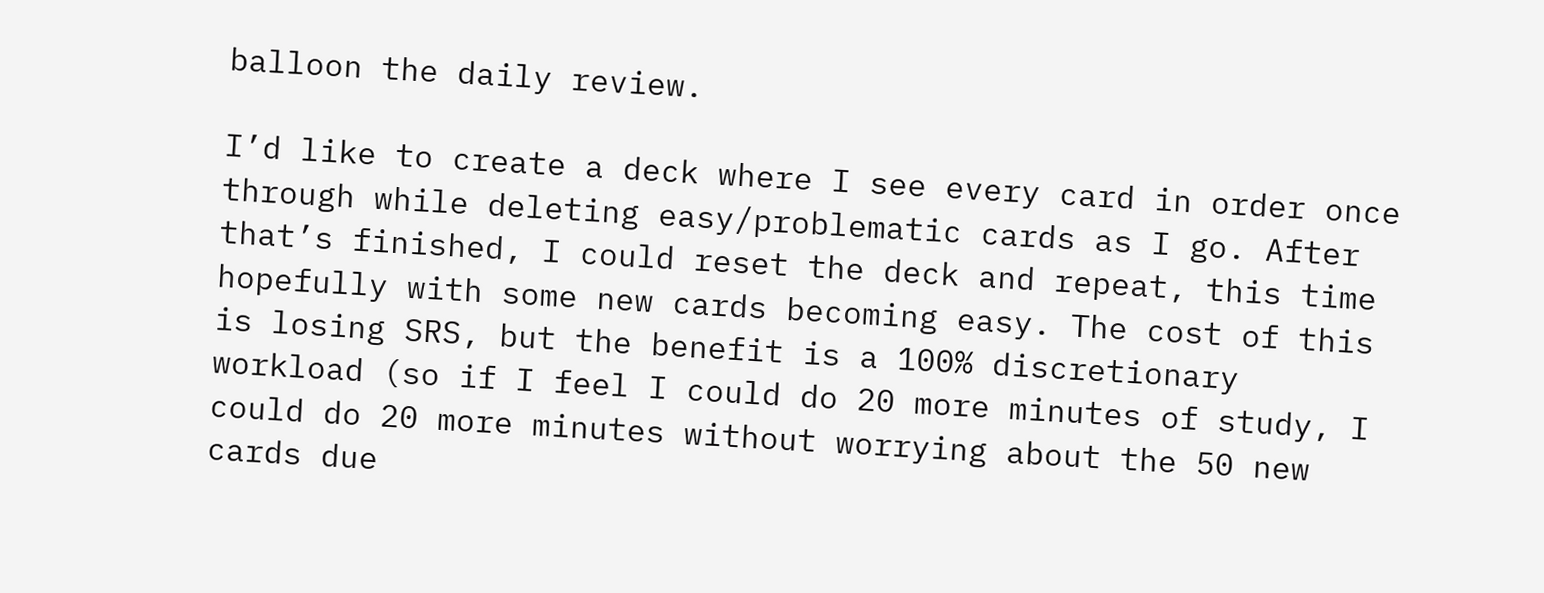balloon the daily review.

I’d like to create a deck where I see every card in order once through while deleting easy/problematic cards as I go. After that’s finished, I could reset the deck and repeat, this time hopefully with some new cards becoming easy. The cost of this is losing SRS, but the benefit is a 100% discretionary workload (so if I feel I could do 20 more minutes of study, I could do 20 more minutes without worrying about the 50 new cards due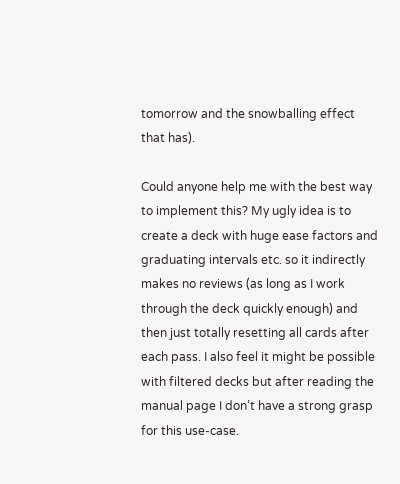tomorrow and the snowballing effect that has).

Could anyone help me with the best way to implement this? My ugly idea is to create a deck with huge ease factors and graduating intervals etc. so it indirectly makes no reviews (as long as I work through the deck quickly enough) and then just totally resetting all cards after each pass. I also feel it might be possible with filtered decks but after reading the manual page I don’t have a strong grasp for this use-case.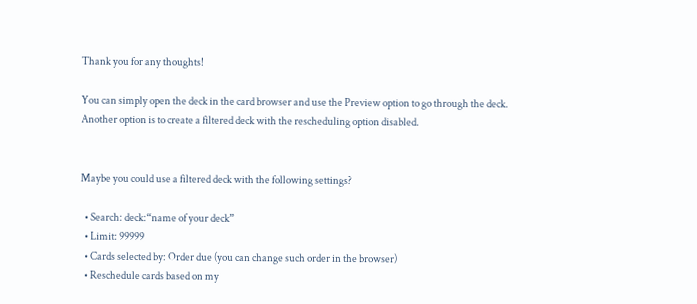Thank you for any thoughts!

You can simply open the deck in the card browser and use the Preview option to go through the deck.
Another option is to create a filtered deck with the rescheduling option disabled.


Maybe you could use a filtered deck with the following settings?

  • Search: deck:“name of your deck”
  • Limit: 99999
  • Cards selected by: Order due (you can change such order in the browser)
  • Reschedule cards based on my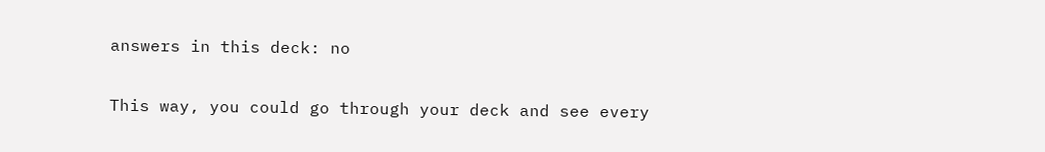answers in this deck: no

This way, you could go through your deck and see every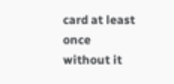card at least once without it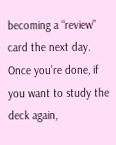becoming a “review” card the next day. Once you’re done, if you want to study the deck again,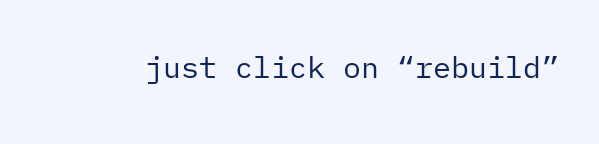just click on “rebuild”